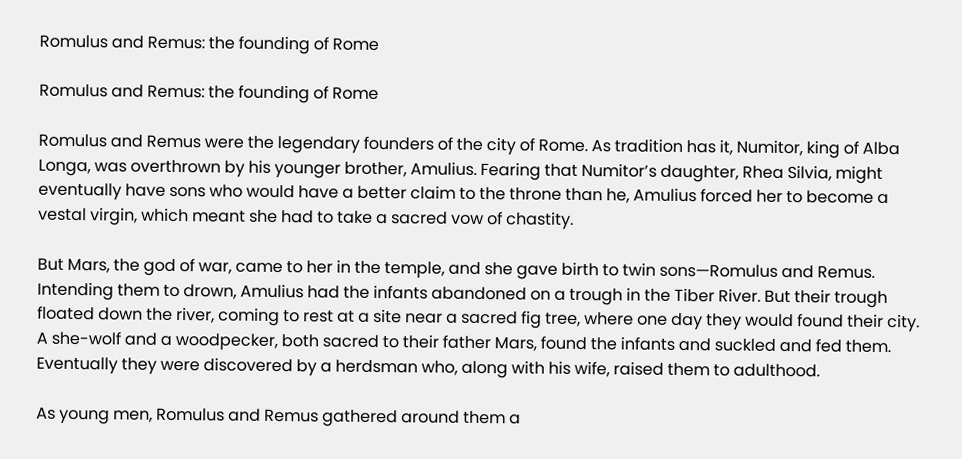Romulus and Remus: the founding of Rome

Romulus and Remus: the founding of Rome

Romulus and Remus were the legendary founders of the city of Rome. As tradition has it, Numitor, king of Alba Longa, was overthrown by his younger brother, Amulius. Fearing that Numitor’s daughter, Rhea Silvia, might eventually have sons who would have a better claim to the throne than he, Amulius forced her to become a vestal virgin, which meant she had to take a sacred vow of chastity.

But Mars, the god of war, came to her in the temple, and she gave birth to twin sons—Romulus and Remus. Intending them to drown, Amulius had the infants abandoned on a trough in the Tiber River. But their trough floated down the river, coming to rest at a site near a sacred fig tree, where one day they would found their city. A she-wolf and a woodpecker, both sacred to their father Mars, found the infants and suckled and fed them. Eventually they were discovered by a herdsman who, along with his wife, raised them to adulthood.

As young men, Romulus and Remus gathered around them a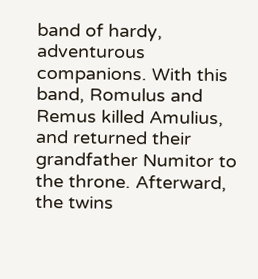band of hardy, adventurous companions. With this band, Romulus and Remus killed Amulius, and returned their grandfather Numitor to the throne. Afterward, the twins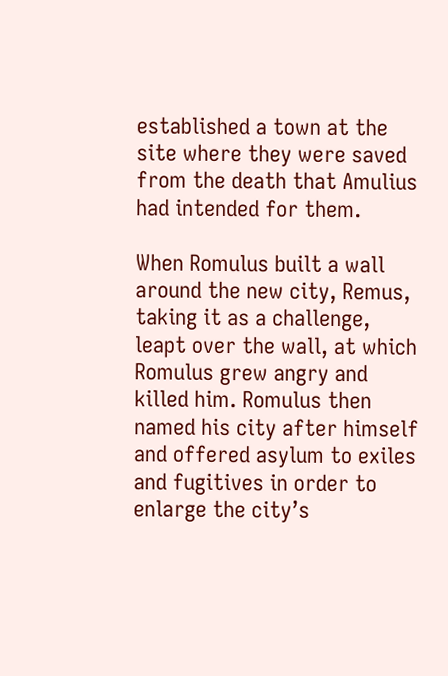established a town at the site where they were saved from the death that Amulius had intended for them.

When Romulus built a wall around the new city, Remus, taking it as a challenge, leapt over the wall, at which Romulus grew angry and killed him. Romulus then named his city after himself and offered asylum to exiles and fugitives in order to enlarge the city’s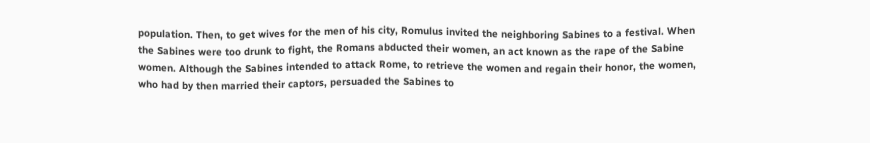population. Then, to get wives for the men of his city, Romulus invited the neighboring Sabines to a festival. When the Sabines were too drunk to fight, the Romans abducted their women, an act known as the rape of the Sabine women. Although the Sabines intended to attack Rome, to retrieve the women and regain their honor, the women, who had by then married their captors, persuaded the Sabines to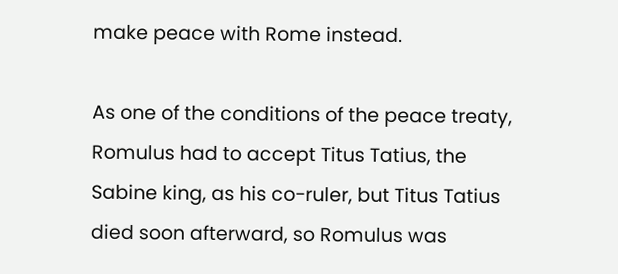make peace with Rome instead.

As one of the conditions of the peace treaty, Romulus had to accept Titus Tatius, the Sabine king, as his co-ruler, but Titus Tatius died soon afterward, so Romulus was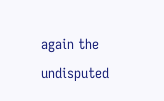again the undisputed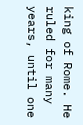king of Rome. He ruled for many years, until one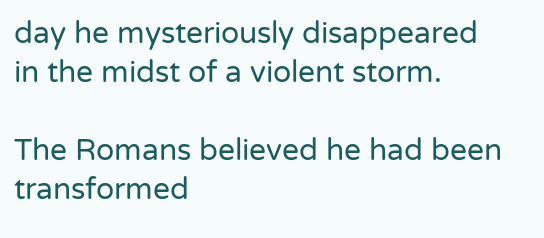day he mysteriously disappeared in the midst of a violent storm.

The Romans believed he had been transformed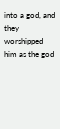into a god, and they worshipped him as the god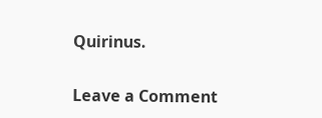Quirinus.

Leave a Comment